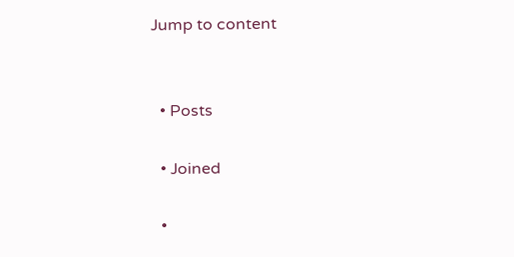Jump to content


  • Posts

  • Joined

  •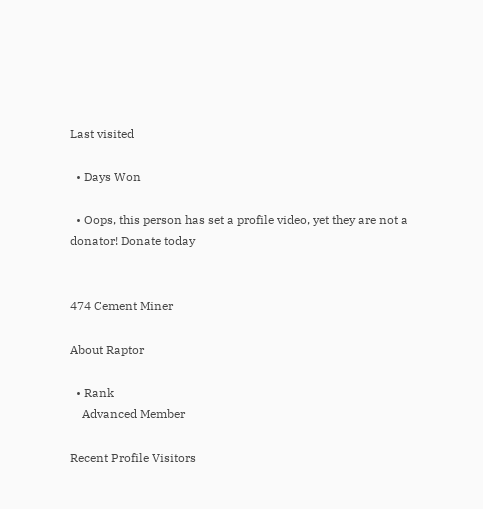Last visited

  • Days Won

  • Oops, this person has set a profile video, yet they are not a donator! Donate today


474 Cement Miner

About Raptor

  • Rank
    Advanced Member

Recent Profile Visitors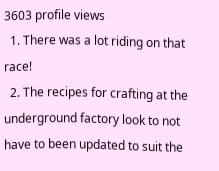3603 profile views
  1. There was a lot riding on that race!
  2. The recipes for crafting at the underground factory look to not have to been updated to suit the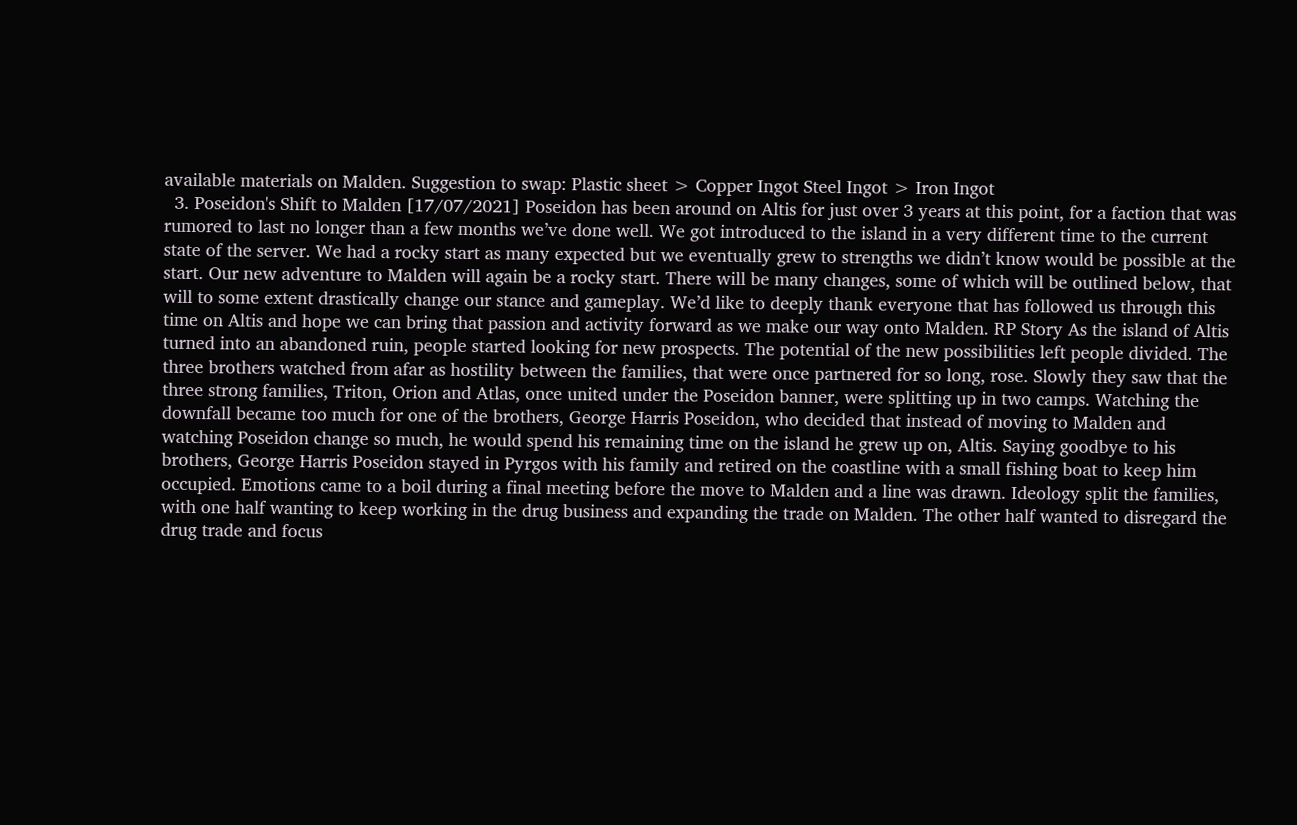available materials on Malden. Suggestion to swap: Plastic sheet > Copper Ingot Steel Ingot > Iron Ingot
  3. Poseidon's Shift to Malden [17/07/2021] Poseidon has been around on Altis for just over 3 years at this point, for a faction that was rumored to last no longer than a few months we’ve done well. We got introduced to the island in a very different time to the current state of the server. We had a rocky start as many expected but we eventually grew to strengths we didn’t know would be possible at the start. Our new adventure to Malden will again be a rocky start. There will be many changes, some of which will be outlined below, that will to some extent drastically change our stance and gameplay. We’d like to deeply thank everyone that has followed us through this time on Altis and hope we can bring that passion and activity forward as we make our way onto Malden. RP Story As the island of Altis turned into an abandoned ruin, people started looking for new prospects. The potential of the new possibilities left people divided. The three brothers watched from afar as hostility between the families, that were once partnered for so long, rose. Slowly they saw that the three strong families, Triton, Orion and Atlas, once united under the Poseidon banner, were splitting up in two camps. Watching the downfall became too much for one of the brothers, George Harris Poseidon, who decided that instead of moving to Malden and watching Poseidon change so much, he would spend his remaining time on the island he grew up on, Altis. Saying goodbye to his brothers, George Harris Poseidon stayed in Pyrgos with his family and retired on the coastline with a small fishing boat to keep him occupied. Emotions came to a boil during a final meeting before the move to Malden and a line was drawn. Ideology split the families, with one half wanting to keep working in the drug business and expanding the trade on Malden. The other half wanted to disregard the drug trade and focus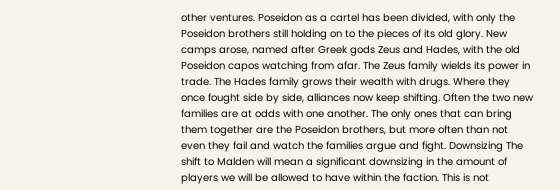other ventures. Poseidon as a cartel has been divided, with only the Poseidon brothers still holding on to the pieces of its old glory. New camps arose, named after Greek gods Zeus and Hades, with the old Poseidon capos watching from afar. The Zeus family wields its power in trade. The Hades family grows their wealth with drugs. Where they once fought side by side, alliances now keep shifting. Often the two new families are at odds with one another. The only ones that can bring them together are the Poseidon brothers, but more often than not even they fail and watch the families argue and fight. Downsizing The shift to Malden will mean a significant downsizing in the amount of players we will be allowed to have within the faction. This is not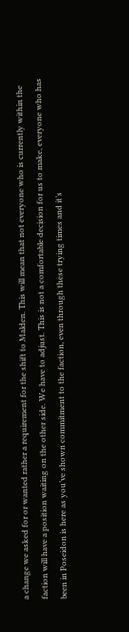a change we asked for or wanted rather a requirement for the shift to Malden. This will mean that not everyone who is currently within the faction will have a position waiting on the other side. We have to adjust. This is not a comfortable decision for us to make, everyone who has been in Poseidon is here as you’ve shown commitment to the faction, even through these trying times and it’s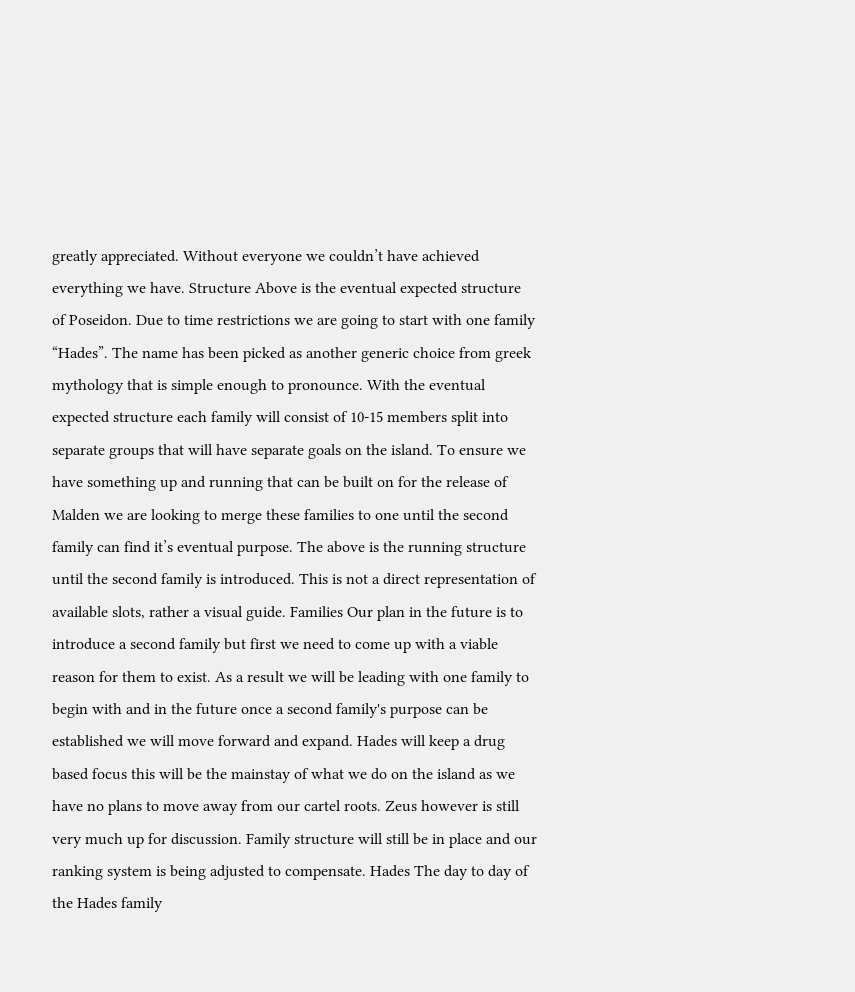greatly appreciated. Without everyone we couldn’t have achieved everything we have. Structure Above is the eventual expected structure of Poseidon. Due to time restrictions we are going to start with one family “Hades”. The name has been picked as another generic choice from greek mythology that is simple enough to pronounce. With the eventual expected structure each family will consist of 10-15 members split into separate groups that will have separate goals on the island. To ensure we have something up and running that can be built on for the release of Malden we are looking to merge these families to one until the second family can find it’s eventual purpose. The above is the running structure until the second family is introduced. This is not a direct representation of available slots, rather a visual guide. Families Our plan in the future is to introduce a second family but first we need to come up with a viable reason for them to exist. As a result we will be leading with one family to begin with and in the future once a second family's purpose can be established we will move forward and expand. Hades will keep a drug based focus this will be the mainstay of what we do on the island as we have no plans to move away from our cartel roots. Zeus however is still very much up for discussion. Family structure will still be in place and our ranking system is being adjusted to compensate. Hades The day to day of the Hades family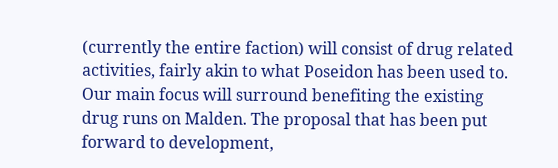(currently the entire faction) will consist of drug related activities, fairly akin to what Poseidon has been used to. Our main focus will surround benefiting the existing drug runs on Malden. The proposal that has been put forward to development,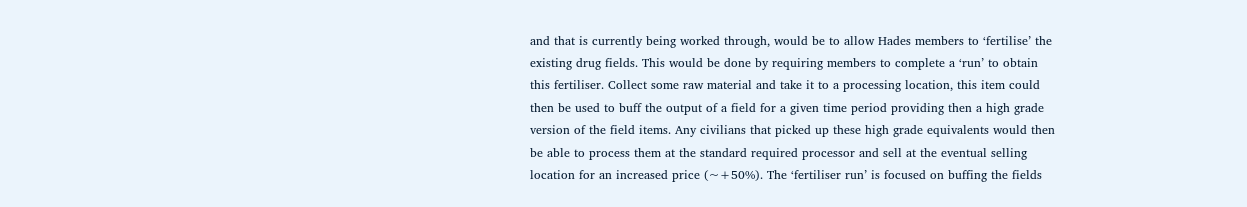and that is currently being worked through, would be to allow Hades members to ‘fertilise’ the existing drug fields. This would be done by requiring members to complete a ‘run’ to obtain this fertiliser. Collect some raw material and take it to a processing location, this item could then be used to buff the output of a field for a given time period providing then a high grade version of the field items. Any civilians that picked up these high grade equivalents would then be able to process them at the standard required processor and sell at the eventual selling location for an increased price (~+50%). The ‘fertiliser run’ is focused on buffing the fields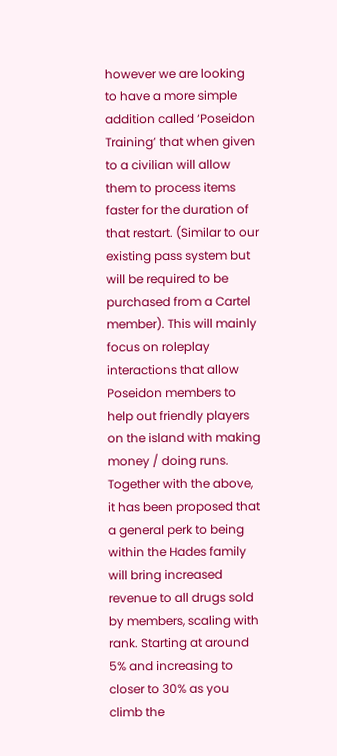however we are looking to have a more simple addition called ‘Poseidon Training’ that when given to a civilian will allow them to process items faster for the duration of that restart. (Similar to our existing pass system but will be required to be purchased from a Cartel member). This will mainly focus on roleplay interactions that allow Poseidon members to help out friendly players on the island with making money / doing runs. Together with the above, it has been proposed that a general perk to being within the Hades family will bring increased revenue to all drugs sold by members, scaling with rank. Starting at around 5% and increasing to closer to 30% as you climb the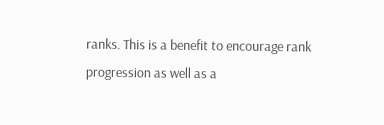ranks. This is a benefit to encourage rank progression as well as a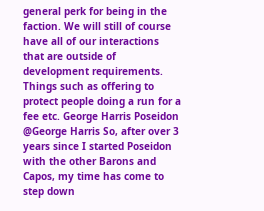general perk for being in the faction. We will still of course have all of our interactions that are outside of development requirements. Things such as offering to protect people doing a run for a fee etc. George Harris Poseidon @George Harris So, after over 3 years since I started Poseidon with the other Barons and Capos, my time has come to step down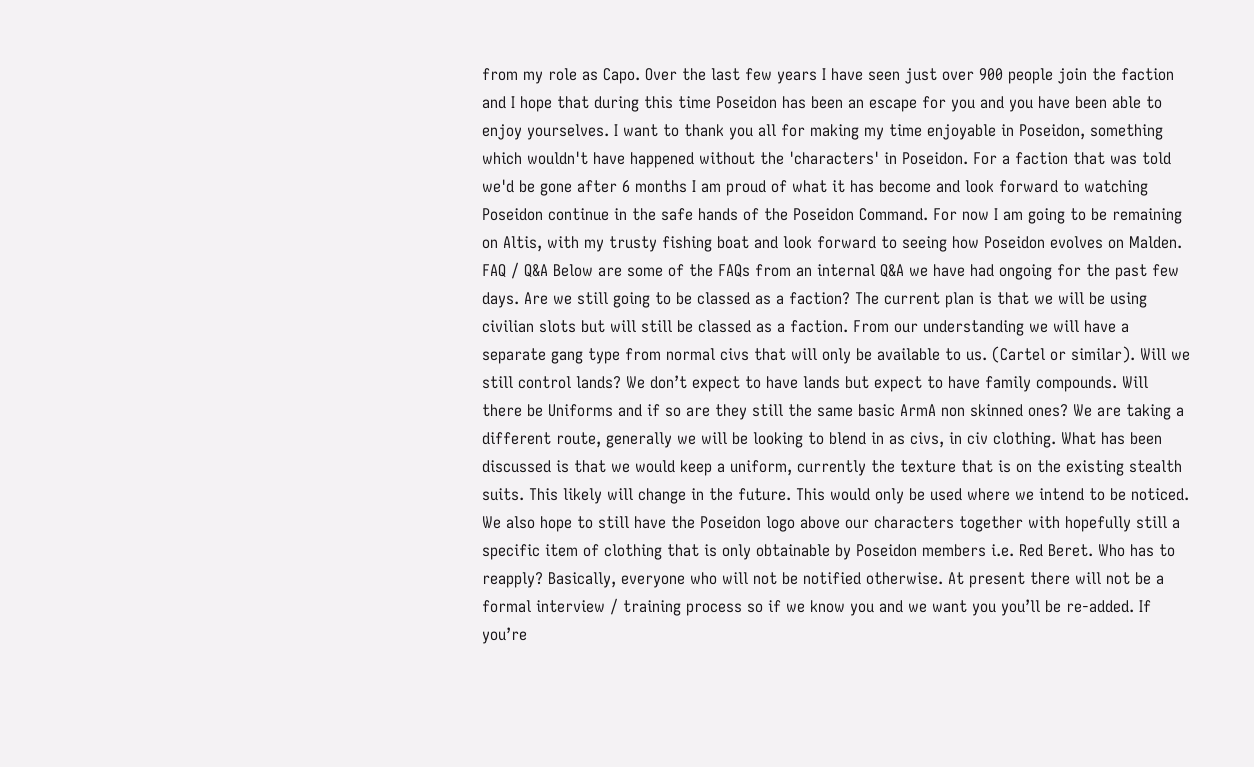from my role as Capo. Over the last few years I have seen just over 900 people join the faction and I hope that during this time Poseidon has been an escape for you and you have been able to enjoy yourselves. I want to thank you all for making my time enjoyable in Poseidon, something which wouldn't have happened without the 'characters' in Poseidon. For a faction that was told we'd be gone after 6 months I am proud of what it has become and look forward to watching Poseidon continue in the safe hands of the Poseidon Command. For now I am going to be remaining on Altis, with my trusty fishing boat and look forward to seeing how Poseidon evolves on Malden. FAQ / Q&A Below are some of the FAQs from an internal Q&A we have had ongoing for the past few days. Are we still going to be classed as a faction? The current plan is that we will be using civilian slots but will still be classed as a faction. From our understanding we will have a separate gang type from normal civs that will only be available to us. (Cartel or similar). Will we still control lands? We don’t expect to have lands but expect to have family compounds. Will there be Uniforms and if so are they still the same basic ArmA non skinned ones? We are taking a different route, generally we will be looking to blend in as civs, in civ clothing. What has been discussed is that we would keep a uniform, currently the texture that is on the existing stealth suits. This likely will change in the future. This would only be used where we intend to be noticed. We also hope to still have the Poseidon logo above our characters together with hopefully still a specific item of clothing that is only obtainable by Poseidon members i.e. Red Beret. Who has to reapply? Basically, everyone who will not be notified otherwise. At present there will not be a formal interview / training process so if we know you and we want you you’ll be re-added. If you’re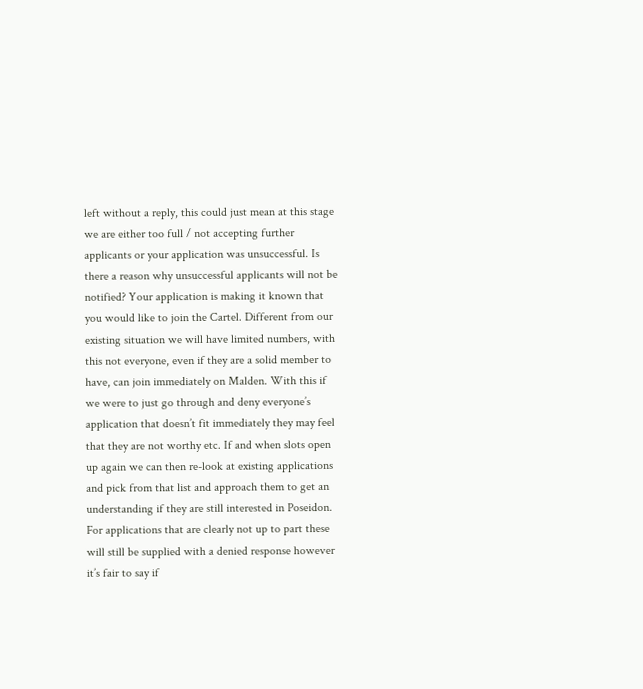left without a reply, this could just mean at this stage we are either too full / not accepting further applicants or your application was unsuccessful. Is there a reason why unsuccessful applicants will not be notified? Your application is making it known that you would like to join the Cartel. Different from our existing situation we will have limited numbers, with this not everyone, even if they are a solid member to have, can join immediately on Malden. With this if we were to just go through and deny everyone’s application that doesn’t fit immediately they may feel that they are not worthy etc. If and when slots open up again we can then re-look at existing applications and pick from that list and approach them to get an understanding if they are still interested in Poseidon. For applications that are clearly not up to part these will still be supplied with a denied response however it’s fair to say if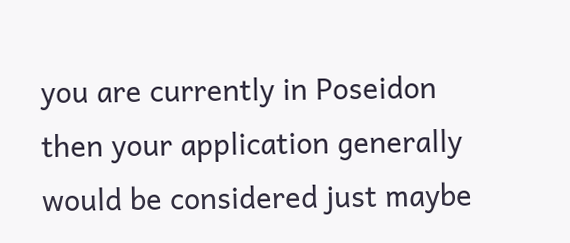you are currently in Poseidon then your application generally would be considered just maybe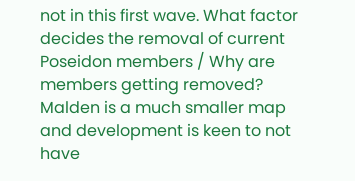not in this first wave. What factor decides the removal of current Poseidon members / Why are members getting removed? Malden is a much smaller map and development is keen to not have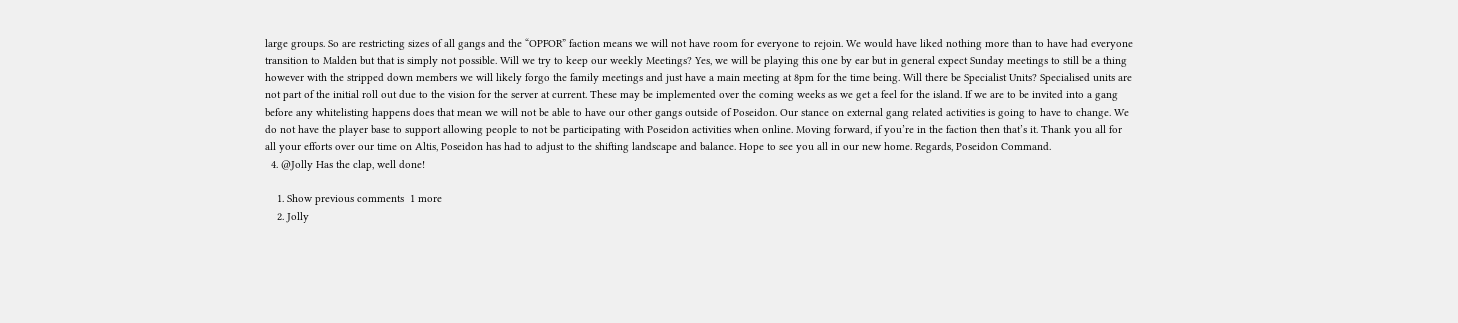large groups. So are restricting sizes of all gangs and the “OPFOR” faction means we will not have room for everyone to rejoin. We would have liked nothing more than to have had everyone transition to Malden but that is simply not possible. Will we try to keep our weekly Meetings? Yes, we will be playing this one by ear but in general expect Sunday meetings to still be a thing however with the stripped down members we will likely forgo the family meetings and just have a main meeting at 8pm for the time being. Will there be Specialist Units? Specialised units are not part of the initial roll out due to the vision for the server at current. These may be implemented over the coming weeks as we get a feel for the island. If we are to be invited into a gang before any whitelisting happens does that mean we will not be able to have our other gangs outside of Poseidon. Our stance on external gang related activities is going to have to change. We do not have the player base to support allowing people to not be participating with Poseidon activities when online. Moving forward, if you’re in the faction then that’s it. Thank you all for all your efforts over our time on Altis, Poseidon has had to adjust to the shifting landscape and balance. Hope to see you all in our new home. Regards, Poseidon Command.
  4. @Jolly Has the clap, well done!

    1. Show previous comments  1 more
    2. Jolly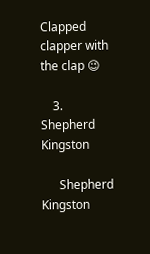Clapped clapper with the clap 😉

    3. Shepherd Kingston

      Shepherd Kingston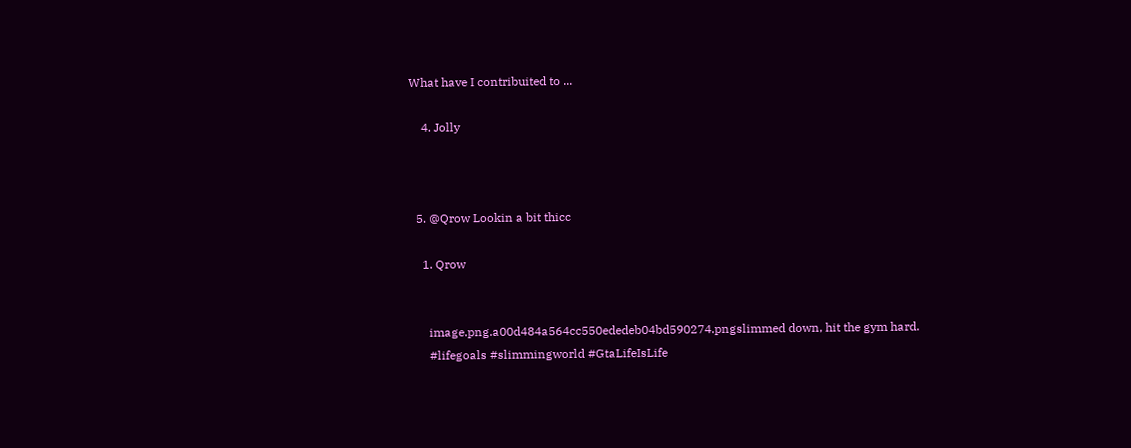What have I contribuited to ...

    4. Jolly



  5. @Qrow Lookin a bit thicc

    1. Qrow


      image.png.a00d484a564cc550ededeb04bd590274.pngslimmed down, hit the gym hard.
      #lifegoals #slimmingworld #GtaLifeIsLife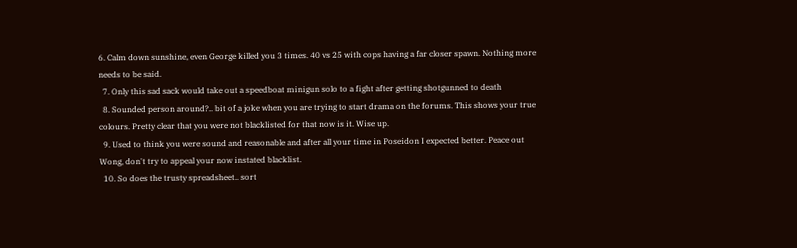6. Calm down sunshine, even George killed you 3 times. 40 vs 25 with cops having a far closer spawn. Nothing more needs to be said.
  7. Only this sad sack would take out a speedboat minigun solo to a fight after getting shotgunned to death
  8. Sounded person around?.. bit of a joke when you are trying to start drama on the forums. This shows your true colours. Pretty clear that you were not blacklisted for that now is it. Wise up.
  9. Used to think you were sound and reasonable and after all your time in Poseidon I expected better. Peace out Wong, don't try to appeal your now instated blacklist.
  10. So does the trusty spreadsheet.. sort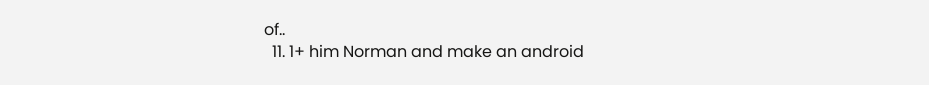of..
  11. 1+ him Norman and make an android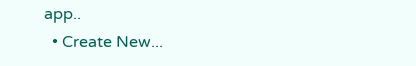app..
  • Create New...